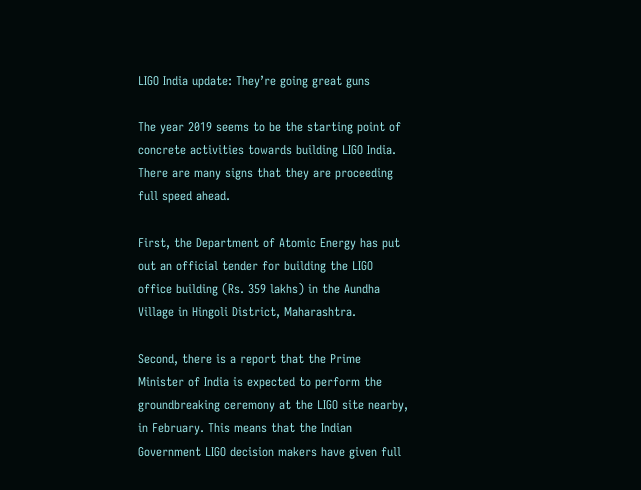LIGO India update: They’re going great guns

The year 2019 seems to be the starting point of concrete activities towards building LIGO India. There are many signs that they are proceeding full speed ahead.

First, the Department of Atomic Energy has put out an official tender for building the LIGO office building (Rs. 359 lakhs) in the Aundha Village in Hingoli District, Maharashtra.

Second, there is a report that the Prime Minister of India is expected to perform the groundbreaking ceremony at the LIGO site nearby, in February. This means that the Indian Government LIGO decision makers have given full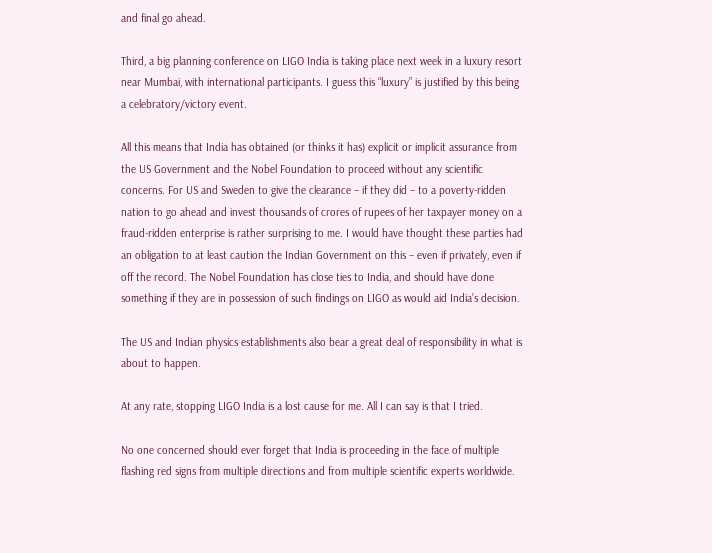and final go ahead.

Third, a big planning conference on LIGO India is taking place next week in a luxury resort near Mumbai, with international participants. I guess this “luxury” is justified by this being a celebratory/victory event.

All this means that India has obtained (or thinks it has) explicit or implicit assurance from the US Government and the Nobel Foundation to proceed without any scientific concerns. For US and Sweden to give the clearance – if they did – to a poverty-ridden nation to go ahead and invest thousands of crores of rupees of her taxpayer money on a fraud-ridden enterprise is rather surprising to me. I would have thought these parties had an obligation to at least caution the Indian Government on this – even if privately, even if off the record. The Nobel Foundation has close ties to India, and should have done something if they are in possession of such findings on LIGO as would aid India’s decision.

The US and Indian physics establishments also bear a great deal of responsibility in what is about to happen.

At any rate, stopping LIGO India is a lost cause for me. All I can say is that I tried.

No one concerned should ever forget that India is proceeding in the face of multiple flashing red signs from multiple directions and from multiple scientific experts worldwide.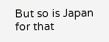But so is Japan for that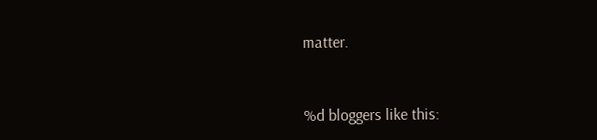matter.


%d bloggers like this: